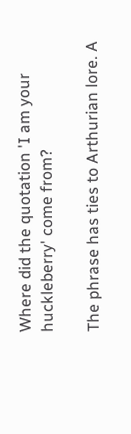Where did the quotation 'I am your huckleberry' come from?

The phrase has ties to Arthurian lore. A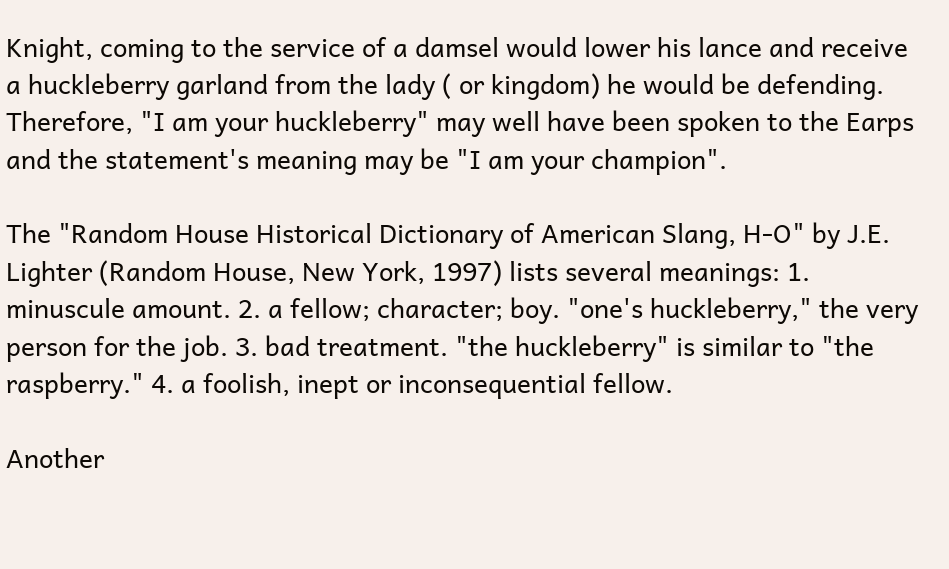Knight, coming to the service of a damsel would lower his lance and receive a huckleberry garland from the lady ( or kingdom) he would be defending. Therefore, "I am your huckleberry" may well have been spoken to the Earps and the statement's meaning may be "I am your champion".

The "Random House Historical Dictionary of American Slang, H-O" by J.E. Lighter (Random House, New York, 1997) lists several meanings: 1. minuscule amount. 2. a fellow; character; boy. "one's huckleberry," the very person for the job. 3. bad treatment. "the huckleberry" is similar to "the raspberry." 4. a foolish, inept or inconsequential fellow.

Another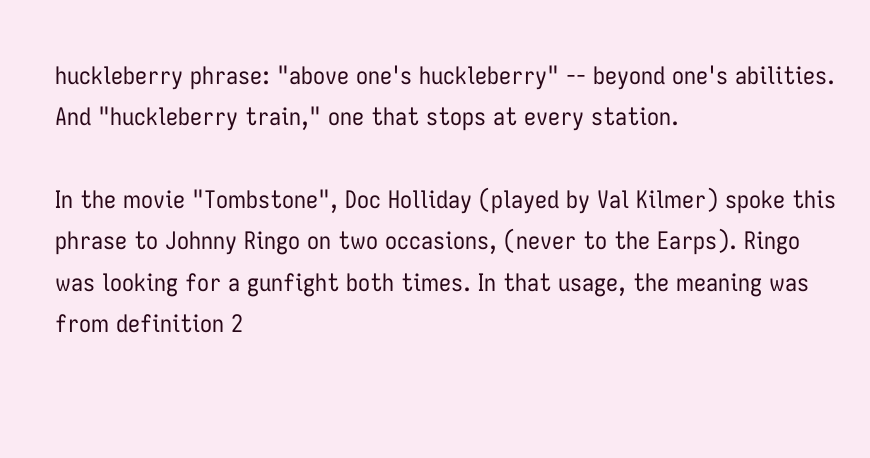huckleberry phrase: "above one's huckleberry" -- beyond one's abilities. And "huckleberry train," one that stops at every station.

In the movie "Tombstone", Doc Holliday (played by Val Kilmer) spoke this phrase to Johnny Ringo on two occasions, (never to the Earps). Ringo was looking for a gunfight both times. In that usage, the meaning was from definition 2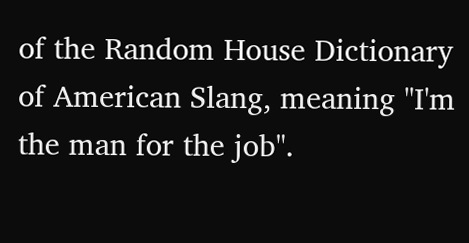of the Random House Dictionary of American Slang, meaning "I'm the man for the job".